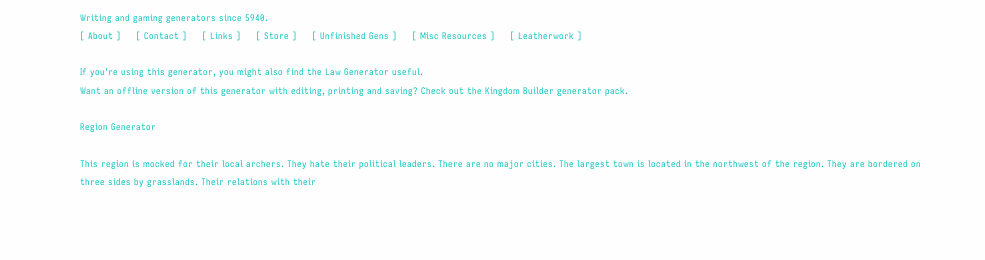Writing and gaming generators since 5940.
[ About ]     [ Contact ]     [ Links ]     [ Store ]     [ Unfinished Gens ]     [ Misc Resources ]     [ Leatherwork ]

If you're using this generator, you might also find the Law Generator useful.
Want an offline version of this generator with editing, printing and saving? Check out the Kingdom Builder generator pack.

Region Generator

This region is mocked for their local archers. They hate their political leaders. There are no major cities. The largest town is located in the northwest of the region. They are bordered on three sides by grasslands. Their relations with their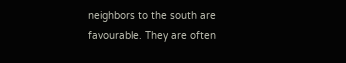neighbors to the south are favourable. They are often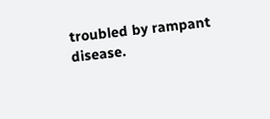troubled by rampant disease.